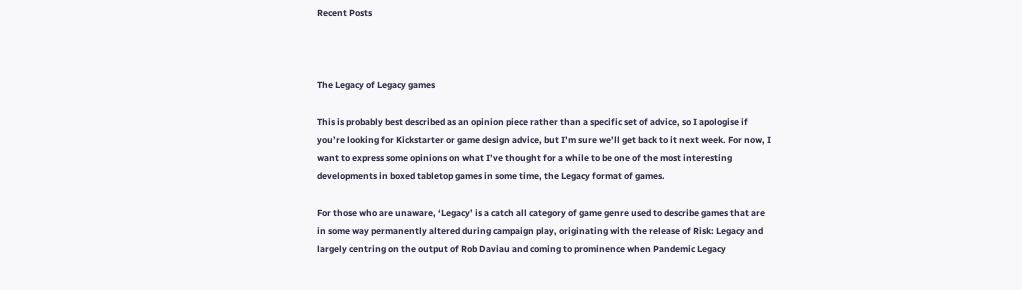Recent Posts



The Legacy of Legacy games

This is probably best described as an opinion piece rather than a specific set of advice, so I apologise if you’re looking for Kickstarter or game design advice, but I’m sure we’ll get back to it next week. For now, I want to express some opinions on what I’ve thought for a while to be one of the most interesting developments in boxed tabletop games in some time, the Legacy format of games.

For those who are unaware, ‘Legacy’ is a catch all category of game genre used to describe games that are in some way permanently altered during campaign play, originating with the release of Risk: Legacy and largely centring on the output of Rob Daviau and coming to prominence when Pandemic Legacy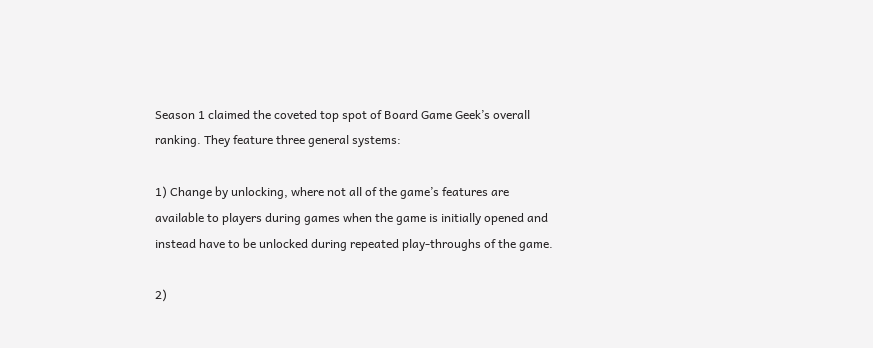Season 1 claimed the coveted top spot of Board Game Geek’s overall ranking. They feature three general systems:

1) Change by unlocking, where not all of the game’s features are available to players during games when the game is initially opened and instead have to be unlocked during repeated play-throughs of the game.

2)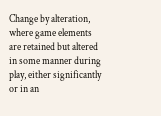Change by alteration, where game elements are retained but altered in some manner during play, either significantly or in an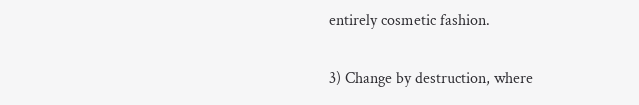entirely cosmetic fashion.

3) Change by destruction, where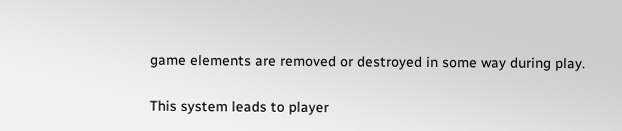game elements are removed or destroyed in some way during play.

This system leads to player